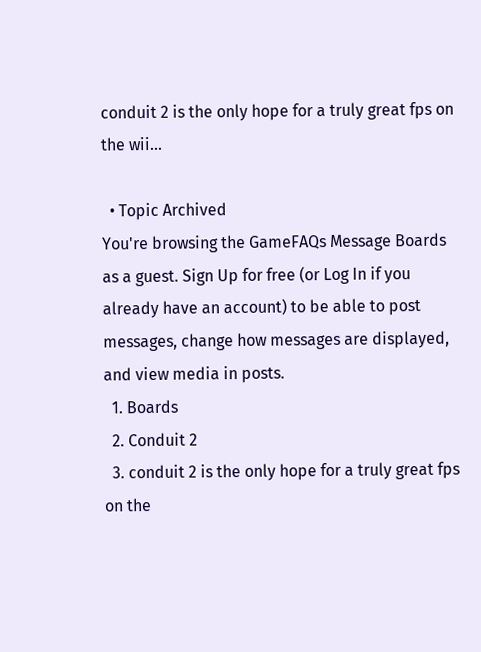conduit 2 is the only hope for a truly great fps on the wii...

  • Topic Archived
You're browsing the GameFAQs Message Boards as a guest. Sign Up for free (or Log In if you already have an account) to be able to post messages, change how messages are displayed, and view media in posts.
  1. Boards
  2. Conduit 2
  3. conduit 2 is the only hope for a truly great fps on the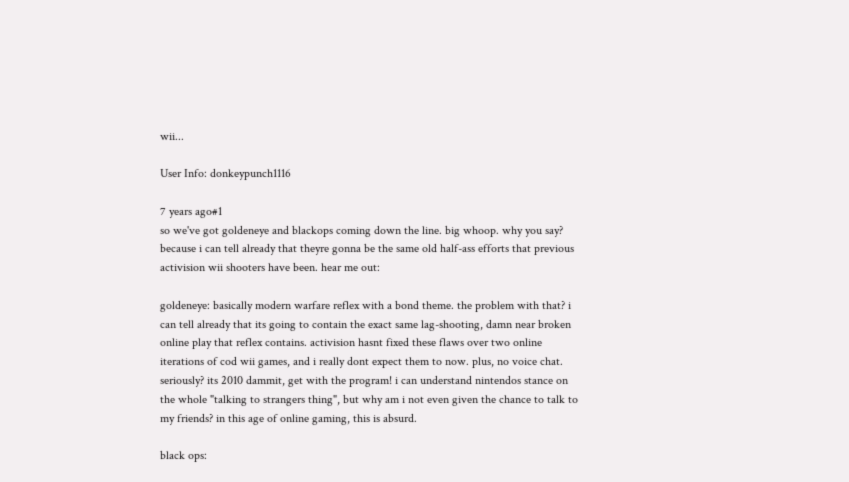wii...

User Info: donkeypunch1116

7 years ago#1
so we've got goldeneye and blackops coming down the line. big whoop. why you say? because i can tell already that theyre gonna be the same old half-ass efforts that previous activision wii shooters have been. hear me out:

goldeneye: basically modern warfare reflex with a bond theme. the problem with that? i can tell already that its going to contain the exact same lag-shooting, damn near broken online play that reflex contains. activision hasnt fixed these flaws over two online iterations of cod wii games, and i really dont expect them to now. plus, no voice chat. seriously? its 2010 dammit, get with the program! i can understand nintendos stance on the whole "talking to strangers thing", but why am i not even given the chance to talk to my friends? in this age of online gaming, this is absurd.

black ops: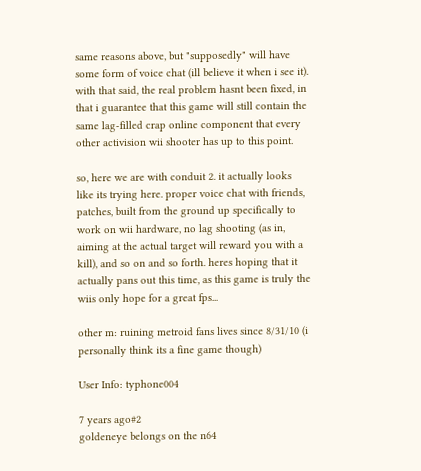same reasons above, but "supposedly" will have some form of voice chat (ill believe it when i see it). with that said, the real problem hasnt been fixed, in that i guarantee that this game will still contain the same lag-filled crap online component that every other activision wii shooter has up to this point.

so, here we are with conduit 2. it actually looks like its trying here. proper voice chat with friends, patches, built from the ground up specifically to work on wii hardware, no lag shooting (as in, aiming at the actual target will reward you with a kill), and so on and so forth. heres hoping that it actually pans out this time, as this game is truly the wiis only hope for a great fps...

other m: ruining metroid fans lives since 8/31/10 (i personally think its a fine game though)

User Info: typhone004

7 years ago#2
goldeneye belongs on the n64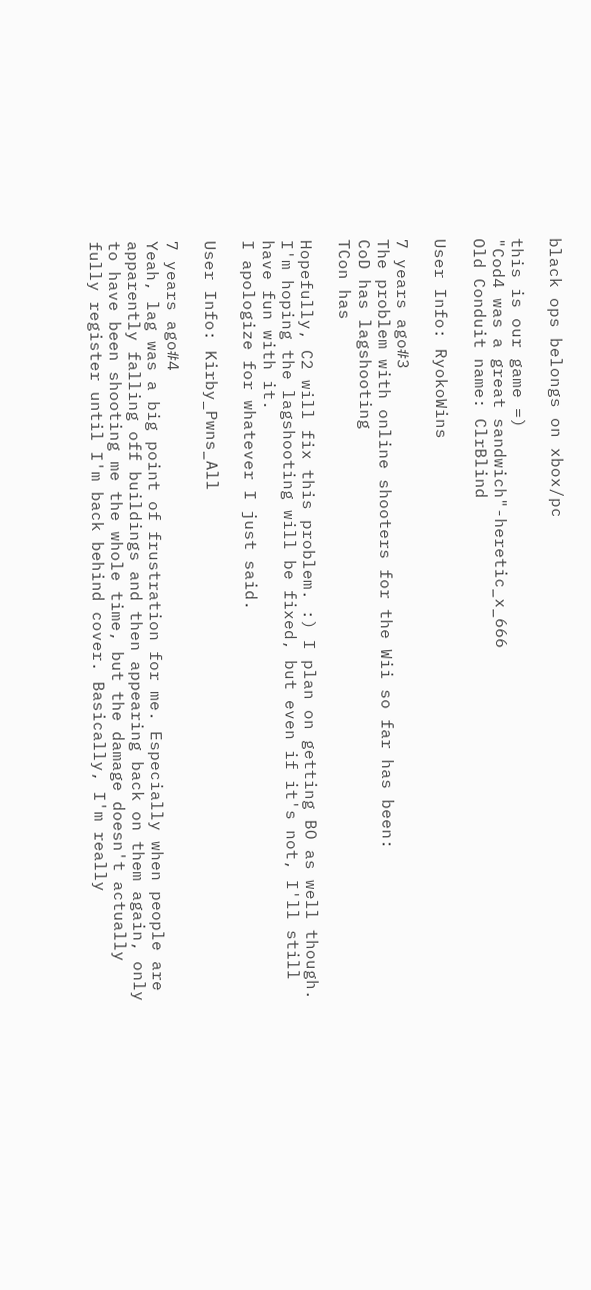black ops belongs on xbox/pc

this is our game =)
"Cod4 was a great sandwich"-heretic_x_666
Old Conduit name: ClrBlind

User Info: RyokoWins

7 years ago#3
The problem with online shooters for the Wii so far has been:
CoD has lagshooting
TCon has

Hopefully, C2 will fix this problem. :) I plan on getting BO as well though. I'm hoping the lagshooting will be fixed, but even if it's not, I'll still have fun with it.
I apologize for whatever I just said.

User Info: Kirby_Pwns_All

7 years ago#4
Yeah, lag was a big point of frustration for me. Especially when people are apparently falling off buildings and then appearing back on them again, only to have been shooting me the whole time, but the damage doesn't actually fully register until I'm back behind cover. Basically, I'm really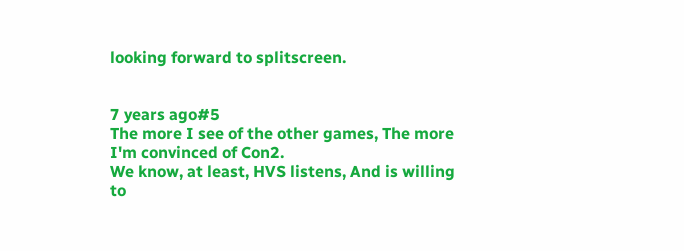looking forward to splitscreen.


7 years ago#5
The more I see of the other games, The more I'm convinced of Con2.
We know, at least, HVS listens, And is willing to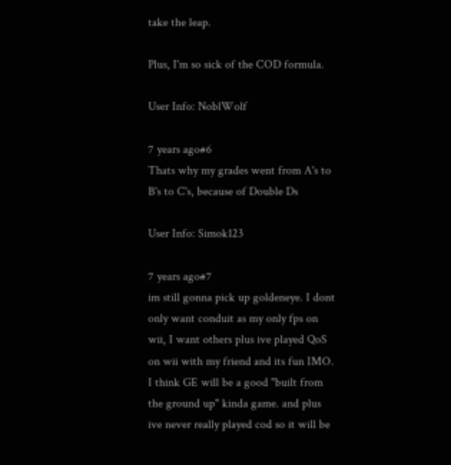take the leap.

Plus, I'm so sick of the COD formula.

User Info: NoblWolf

7 years ago#6
Thats why my grades went from A's to B's to C's, because of Double Ds

User Info: Simok123

7 years ago#7
im still gonna pick up goldeneye. I dont only want conduit as my only fps on wii, I want others plus ive played QoS on wii with my friend and its fun IMO. I think GE will be a good "built from the ground up" kinda game. and plus ive never really played cod so it will be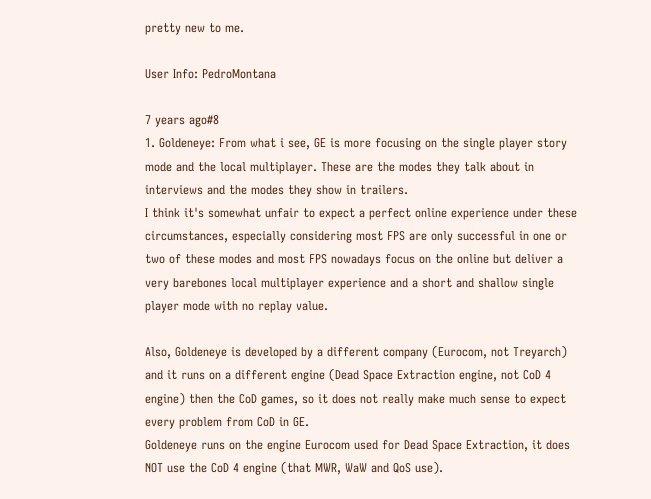pretty new to me.

User Info: PedroMontana

7 years ago#8
1. Goldeneye: From what i see, GE is more focusing on the single player story mode and the local multiplayer. These are the modes they talk about in interviews and the modes they show in trailers.
I think it's somewhat unfair to expect a perfect online experience under these circumstances, especially considering most FPS are only successful in one or two of these modes and most FPS nowadays focus on the online but deliver a very barebones local multiplayer experience and a short and shallow single player mode with no replay value.

Also, Goldeneye is developed by a different company (Eurocom, not Treyarch) and it runs on a different engine (Dead Space Extraction engine, not CoD 4 engine) then the CoD games, so it does not really make much sense to expect every problem from CoD in GE.
Goldeneye runs on the engine Eurocom used for Dead Space Extraction, it does NOT use the CoD 4 engine (that MWR, WaW and QoS use).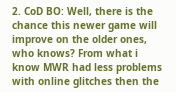2. CoD BO: Well, there is the chance this newer game will improve on the older ones, who knows? From what i know MWR had less problems with online glitches then the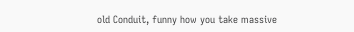old Conduit, funny how you take massive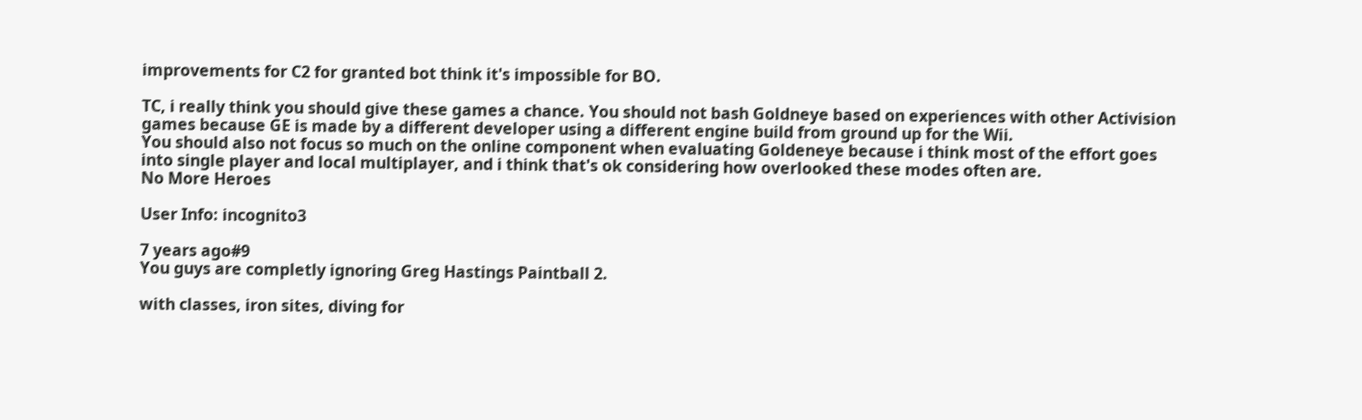improvements for C2 for granted bot think it's impossible for BO.

TC, i really think you should give these games a chance. You should not bash Goldneye based on experiences with other Activision games because GE is made by a different developer using a different engine build from ground up for the Wii.
You should also not focus so much on the online component when evaluating Goldeneye because i think most of the effort goes into single player and local multiplayer, and i think that's ok considering how overlooked these modes often are.
No More Heroes

User Info: incognito3

7 years ago#9
You guys are completly ignoring Greg Hastings Paintball 2.

with classes, iron sites, diving for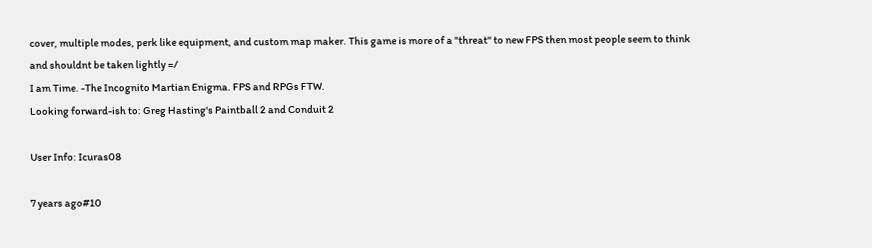cover, multiple modes, perk like equipment, and custom map maker. This game is more of a "threat" to new FPS then most people seem to think and shouldnt be taken lightly =/
I am Time. -The Incognito Martian Enigma. FPS and RPGs FTW.
Looking forward-ish to: Greg Hasting's Paintball 2 and Conduit 2

User Info: Icuras08

7 years ago#10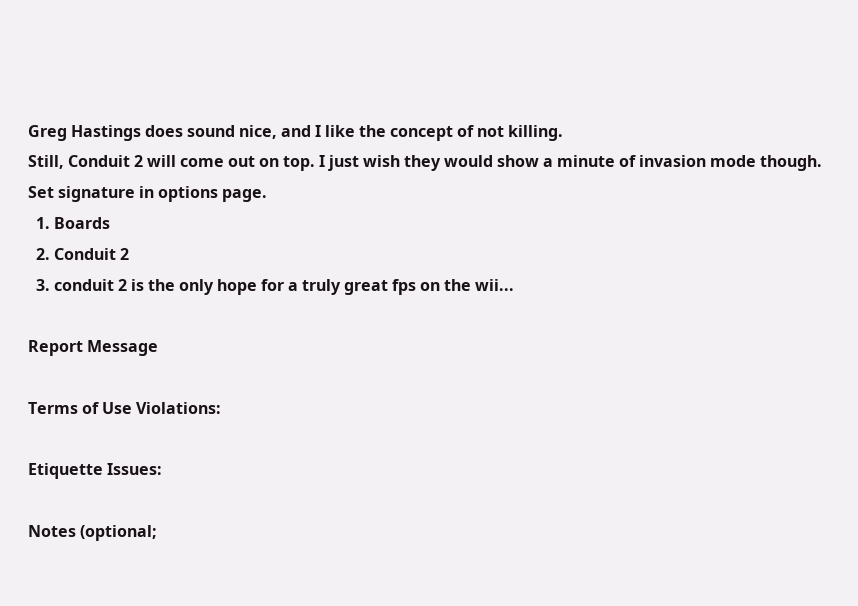Greg Hastings does sound nice, and I like the concept of not killing.
Still, Conduit 2 will come out on top. I just wish they would show a minute of invasion mode though.
Set signature in options page.
  1. Boards
  2. Conduit 2
  3. conduit 2 is the only hope for a truly great fps on the wii...

Report Message

Terms of Use Violations:

Etiquette Issues:

Notes (optional;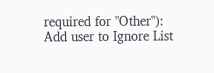required for "Other"):
Add user to Ignore List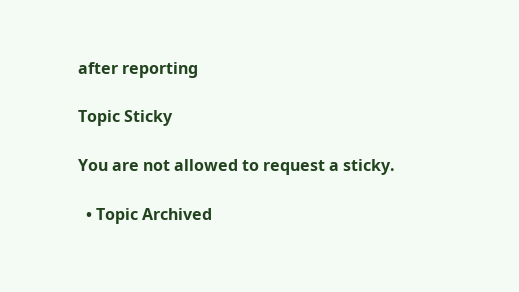after reporting

Topic Sticky

You are not allowed to request a sticky.

  • Topic Archived